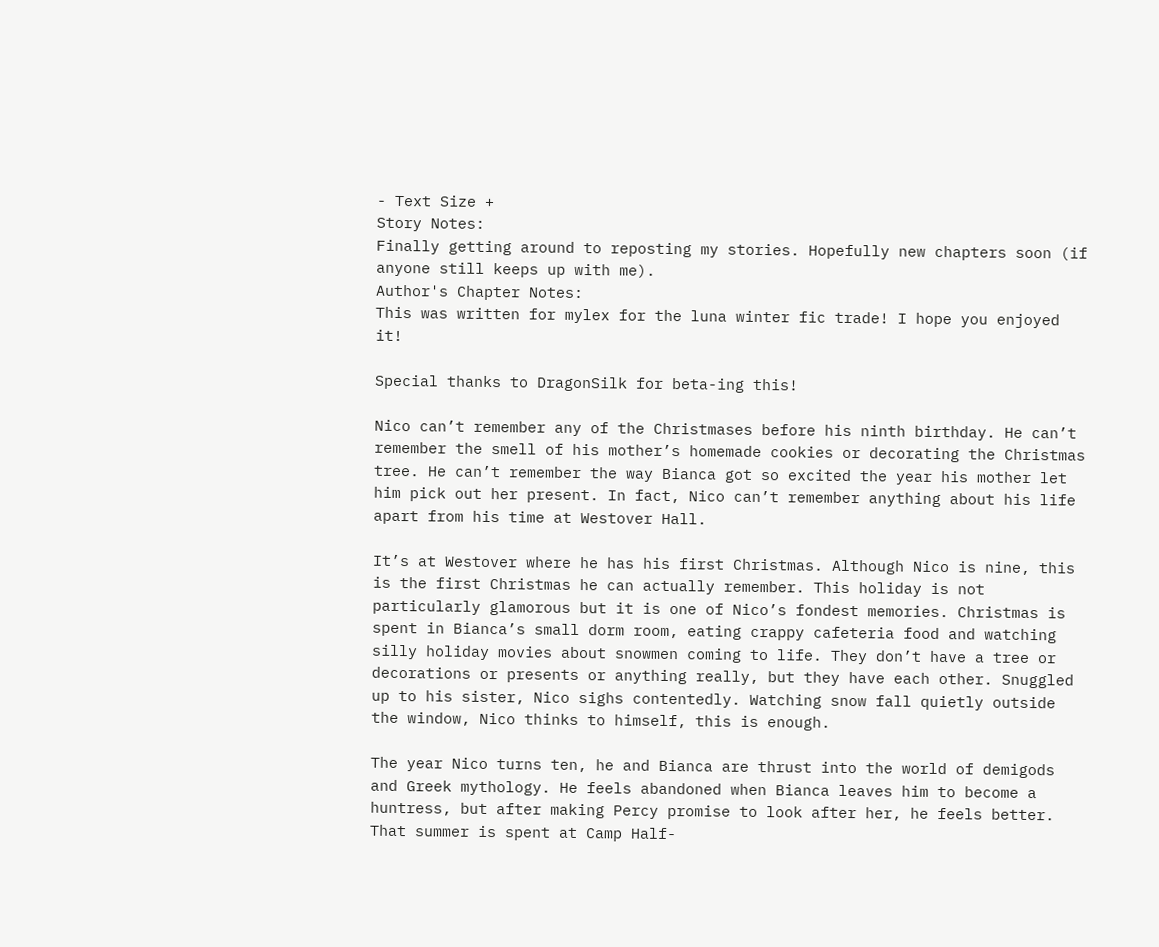- Text Size +
Story Notes:
Finally getting around to reposting my stories. Hopefully new chapters soon (if anyone still keeps up with me).
Author's Chapter Notes:
This was written for mylex for the luna winter fic trade! I hope you enjoyed it!

Special thanks to DragonSilk for beta-ing this!

Nico can’t remember any of the Christmases before his ninth birthday. He can’t remember the smell of his mother’s homemade cookies or decorating the Christmas tree. He can’t remember the way Bianca got so excited the year his mother let him pick out her present. In fact, Nico can’t remember anything about his life apart from his time at Westover Hall.

It’s at Westover where he has his first Christmas. Although Nico is nine, this is the first Christmas he can actually remember. This holiday is not particularly glamorous but it is one of Nico’s fondest memories. Christmas is spent in Bianca’s small dorm room, eating crappy cafeteria food and watching silly holiday movies about snowmen coming to life. They don’t have a tree or decorations or presents or anything really, but they have each other. Snuggled up to his sister, Nico sighs contentedly. Watching snow fall quietly outside the window, Nico thinks to himself, this is enough.

The year Nico turns ten, he and Bianca are thrust into the world of demigods and Greek mythology. He feels abandoned when Bianca leaves him to become a huntress, but after making Percy promise to look after her, he feels better. That summer is spent at Camp Half-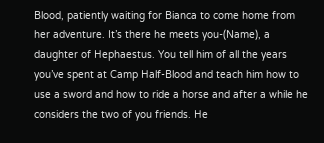Blood, patiently waiting for Bianca to come home from her adventure. It’s there he meets you-(Name), a daughter of Hephaestus. You tell him of all the years you’ve spent at Camp Half-Blood and teach him how to use a sword and how to ride a horse and after a while he considers the two of you friends. He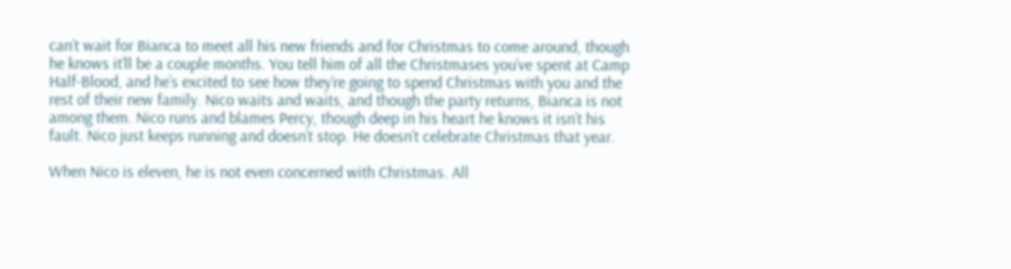can’t wait for Bianca to meet all his new friends and for Christmas to come around, though he knows it’ll be a couple months. You tell him of all the Christmases you’ve spent at Camp Half-Blood, and he’s excited to see how they’re going to spend Christmas with you and the rest of their new family. Nico waits and waits, and though the party returns, Bianca is not among them. Nico runs and blames Percy, though deep in his heart he knows it isn’t his fault. Nico just keeps running and doesn’t stop. He doesn’t celebrate Christmas that year.

When Nico is eleven, he is not even concerned with Christmas. All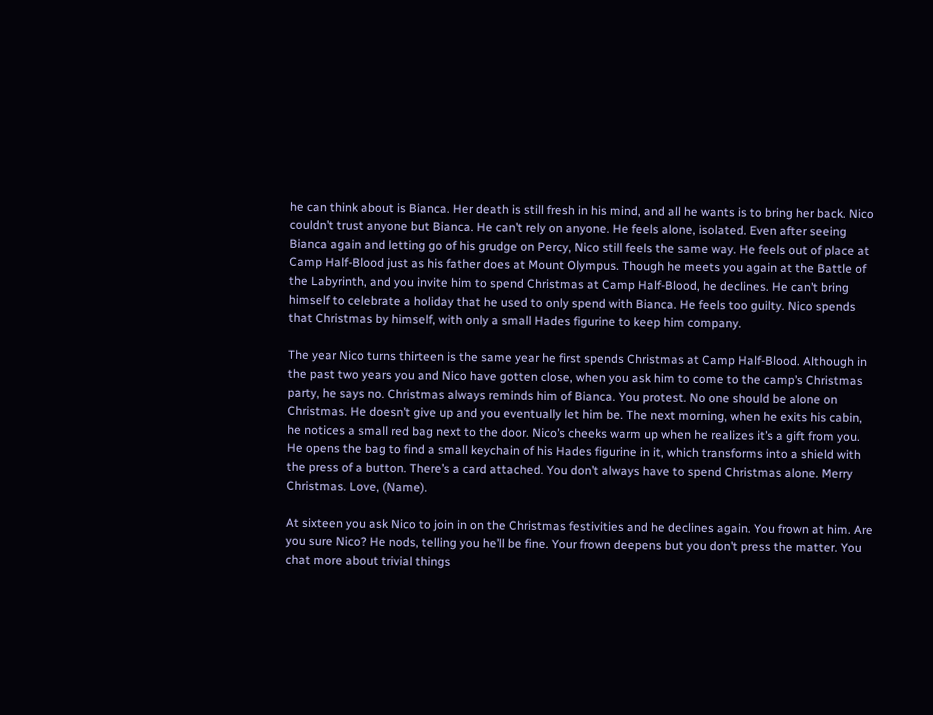he can think about is Bianca. Her death is still fresh in his mind, and all he wants is to bring her back. Nico couldn’t trust anyone but Bianca. He can’t rely on anyone. He feels alone, isolated. Even after seeing Bianca again and letting go of his grudge on Percy, Nico still feels the same way. He feels out of place at Camp Half-Blood just as his father does at Mount Olympus. Though he meets you again at the Battle of the Labyrinth, and you invite him to spend Christmas at Camp Half-Blood, he declines. He can’t bring himself to celebrate a holiday that he used to only spend with Bianca. He feels too guilty. Nico spends that Christmas by himself, with only a small Hades figurine to keep him company.

The year Nico turns thirteen is the same year he first spends Christmas at Camp Half-Blood. Although in the past two years you and Nico have gotten close, when you ask him to come to the camp’s Christmas party, he says no. Christmas always reminds him of Bianca. You protest. No one should be alone on Christmas. He doesn’t give up and you eventually let him be. The next morning, when he exits his cabin, he notices a small red bag next to the door. Nico’s cheeks warm up when he realizes it’s a gift from you. He opens the bag to find a small keychain of his Hades figurine in it, which transforms into a shield with the press of a button. There’s a card attached. You don’t always have to spend Christmas alone. Merry Christmas. Love, (Name).

At sixteen you ask Nico to join in on the Christmas festivities and he declines again. You frown at him. Are you sure Nico? He nods, telling you he’ll be fine. Your frown deepens but you don’t press the matter. You chat more about trivial things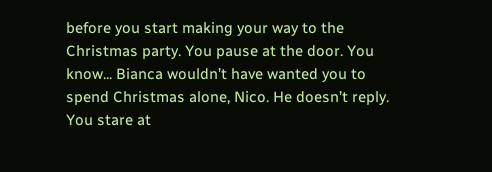before you start making your way to the Christmas party. You pause at the door. You know... Bianca wouldn’t have wanted you to spend Christmas alone, Nico. He doesn’t reply. You stare at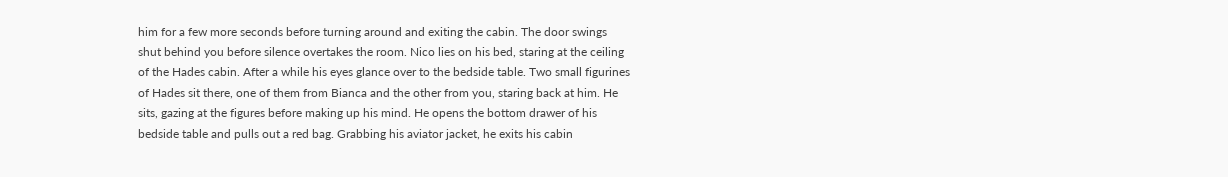him for a few more seconds before turning around and exiting the cabin. The door swings shut behind you before silence overtakes the room. Nico lies on his bed, staring at the ceiling of the Hades cabin. After a while his eyes glance over to the bedside table. Two small figurines of Hades sit there, one of them from Bianca and the other from you, staring back at him. He sits, gazing at the figures before making up his mind. He opens the bottom drawer of his bedside table and pulls out a red bag. Grabbing his aviator jacket, he exits his cabin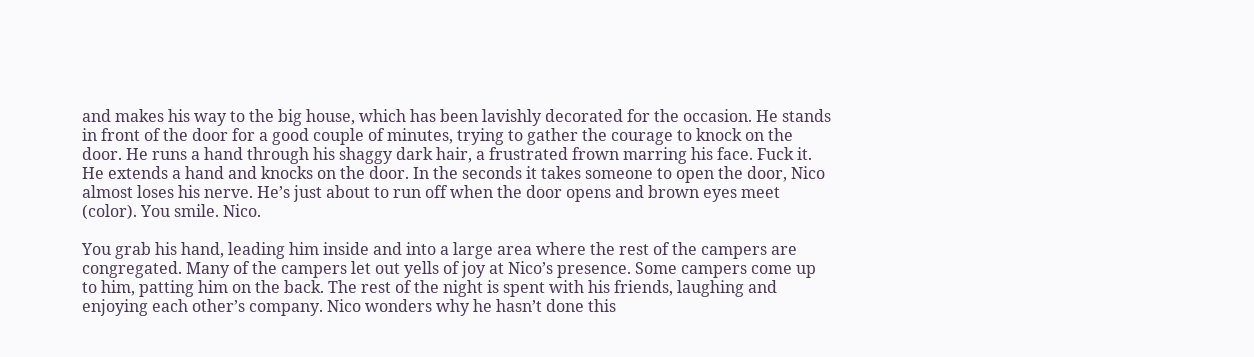and makes his way to the big house, which has been lavishly decorated for the occasion. He stands in front of the door for a good couple of minutes, trying to gather the courage to knock on the door. He runs a hand through his shaggy dark hair, a frustrated frown marring his face. Fuck it. He extends a hand and knocks on the door. In the seconds it takes someone to open the door, Nico almost loses his nerve. He’s just about to run off when the door opens and brown eyes meet (color). You smile. Nico.

You grab his hand, leading him inside and into a large area where the rest of the campers are congregated. Many of the campers let out yells of joy at Nico’s presence. Some campers come up to him, patting him on the back. The rest of the night is spent with his friends, laughing and enjoying each other’s company. Nico wonders why he hasn’t done this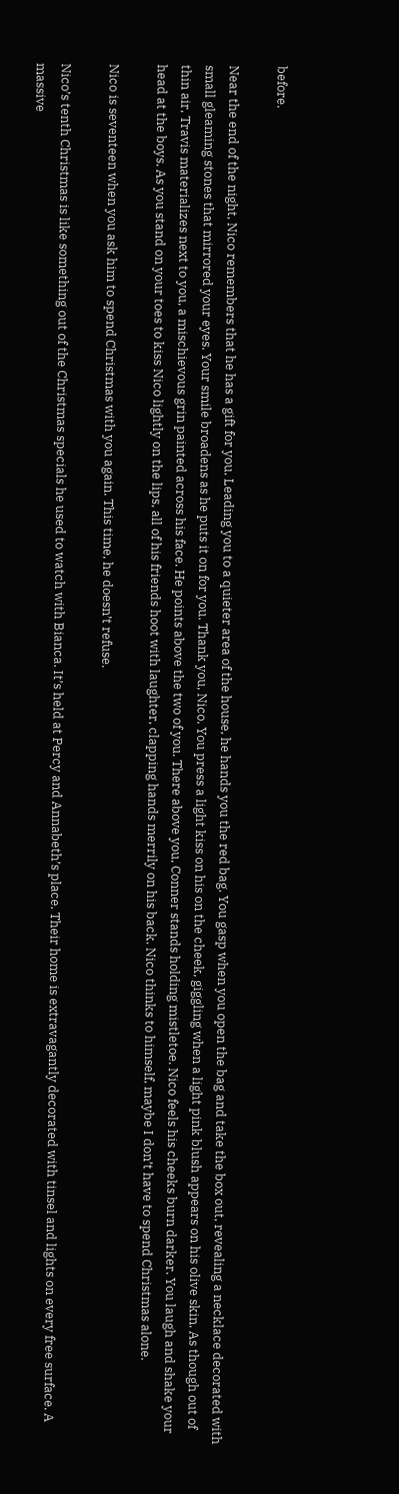before.

Near the end of the night, Nico remembers that he has a gift for you. Leading you to a quieter area of the house, he hands you the red bag. You gasp when you open the bag and take the box out, revealing a necklace decorated with small gleaming stones that mirrored your eyes. Your smile broadens as he puts it on for you. Thank you, Nico. You press a light kiss on his on the cheek, giggling when a light pink blush appears on his olive skin. As though out of thin air, Travis materializes next to you, a mischievous grin painted across his face. He points above the two of you. There above you, Conner stands holding mistletoe. Nico feels his cheeks burn darker. You laugh and shake your head at the boys. As you stand on your toes to kiss Nico lightly on the lips, all of his friends hoot with laughter, clapping hands merrily on his back. Nico thinks to himself, maybe I don’t have to spend Christmas alone.

Nico is seventeen when you ask him to spend Christmas with you again. This time, he doesn’t refuse.

Nico’s tenth Christmas is like something out of the Christmas specials he used to watch with Bianca. It’s held at Percy and Annabeth’s place. Their home is extravagantly decorated with tinsel and lights on every free surface. A massive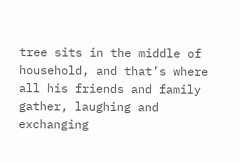tree sits in the middle of household, and that’s where all his friends and family gather, laughing and exchanging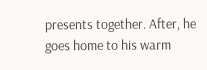presents together. After, he goes home to his warm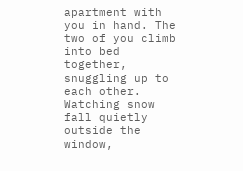apartment with you in hand. The two of you climb into bed together, snuggling up to each other. Watching snow fall quietly outside the window,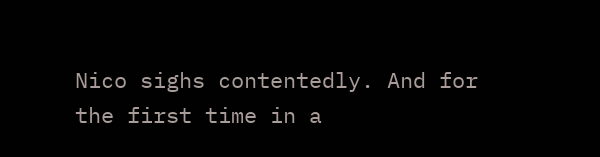Nico sighs contentedly. And for the first time in a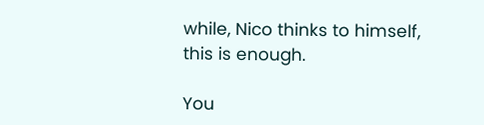while, Nico thinks to himself, this is enough.

You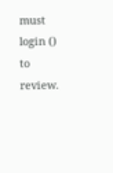must login () to review.